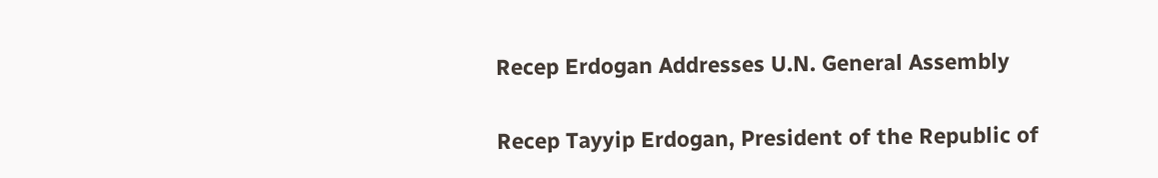Recep Erdogan Addresses U.N. General Assembly

Recep Tayyip Erdogan, President of the Republic of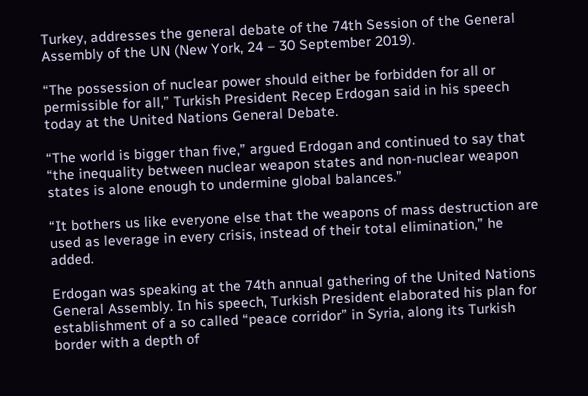Turkey, addresses the general debate of the 74th Session of the General Assembly of the UN (New York, 24 – 30 September 2019).

“The possession of nuclear power should either be forbidden for all or permissible for all,” Turkish President Recep Erdogan said in his speech today at the United Nations General Debate.

“The world is bigger than five,” argued Erdogan and continued to say that “the inequality between nuclear weapon states and non-nuclear weapon states is alone enough to undermine global balances.”

“It bothers us like everyone else that the weapons of mass destruction are used as leverage in every crisis, instead of their total elimination,” he added.

Erdogan was speaking at the 74th annual gathering of the United Nations General Assembly. In his speech, Turkish President elaborated his plan for establishment of a so called “peace corridor” in Syria, along its Turkish border with a depth of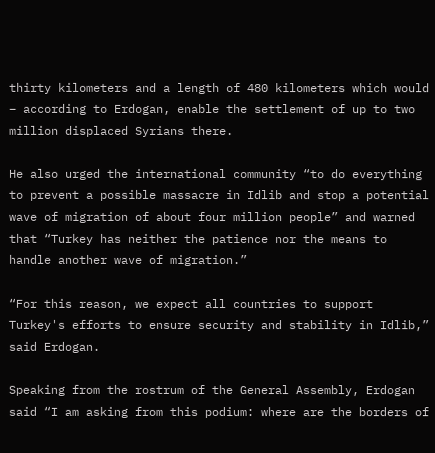thirty kilometers and a length of 480 kilometers which would – according to Erdogan, enable the settlement of up to two million displaced Syrians there.

He also urged the international community “to do everything to prevent a possible massacre in Idlib and stop a potential wave of migration of about four million people” and warned that “Turkey has neither the patience nor the means to handle another wave of migration.”

“For this reason, we expect all countries to support Turkey's efforts to ensure security and stability in Idlib,” said Erdogan.

Speaking from the rostrum of the General Assembly, Erdogan said “I am asking from this podium: where are the borders of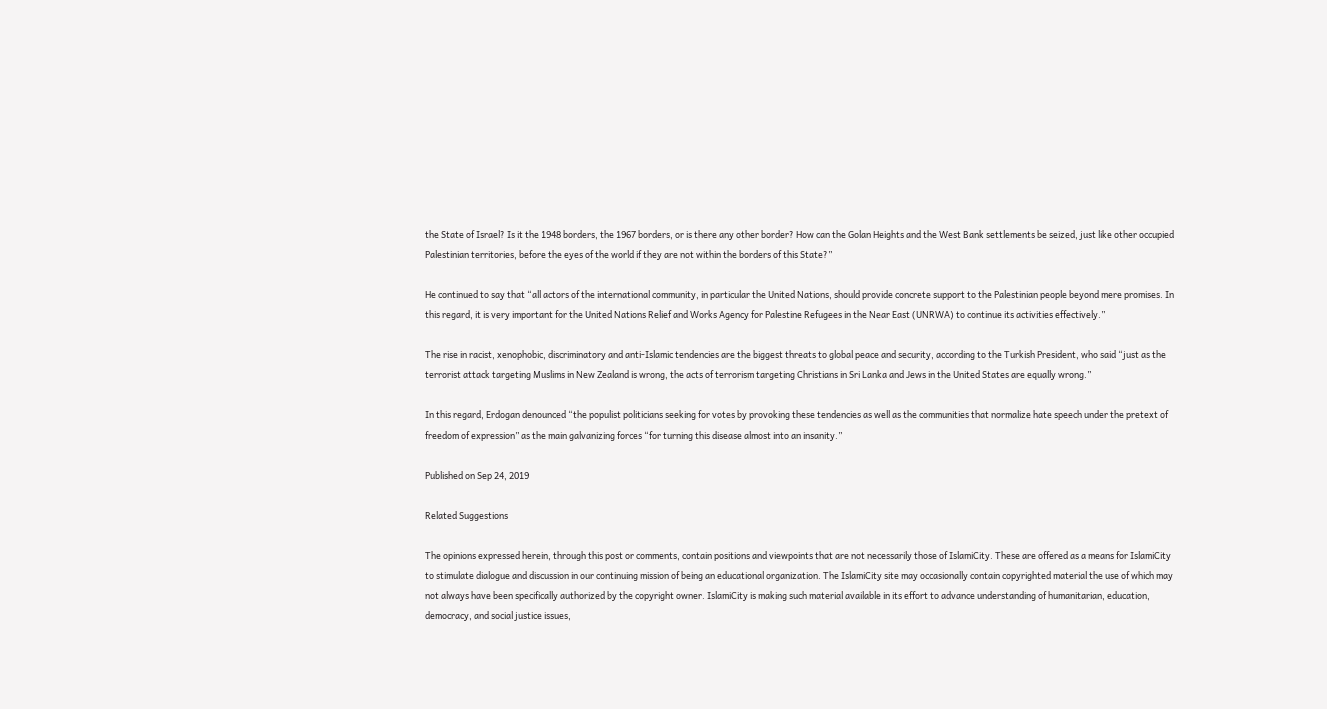the State of Israel? Is it the 1948 borders, the 1967 borders, or is there any other border? How can the Golan Heights and the West Bank settlements be seized, just like other occupied Palestinian territories, before the eyes of the world if they are not within the borders of this State?”

He continued to say that “all actors of the international community, in particular the United Nations, should provide concrete support to the Palestinian people beyond mere promises. In this regard, it is very important for the United Nations Relief and Works Agency for Palestine Refugees in the Near East (UNRWA) to continue its activities effectively.”

The rise in racist, xenophobic, discriminatory and anti-Islamic tendencies are the biggest threats to global peace and security, according to the Turkish President, who said “just as the terrorist attack targeting Muslims in New Zealand is wrong, the acts of terrorism targeting Christians in Sri Lanka and Jews in the United States are equally wrong.”

In this regard, Erdogan denounced “the populist politicians seeking for votes by provoking these tendencies as well as the communities that normalize hate speech under the pretext of freedom of expression” as the main galvanizing forces “for turning this disease almost into an insanity.”

Published on Sep 24, 2019

Related Suggestions

The opinions expressed herein, through this post or comments, contain positions and viewpoints that are not necessarily those of IslamiCity. These are offered as a means for IslamiCity to stimulate dialogue and discussion in our continuing mission of being an educational organization. The IslamiCity site may occasionally contain copyrighted material the use of which may not always have been specifically authorized by the copyright owner. IslamiCity is making such material available in its effort to advance understanding of humanitarian, education, democracy, and social justice issues,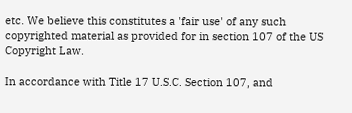etc. We believe this constitutes a 'fair use' of any such copyrighted material as provided for in section 107 of the US Copyright Law.

In accordance with Title 17 U.S.C. Section 107, and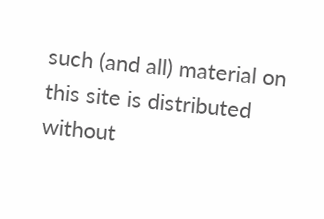such (and all) material on this site is distributed without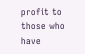profit to those who have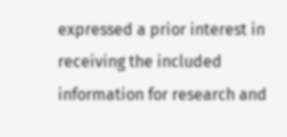expressed a prior interest in receiving the included information for research and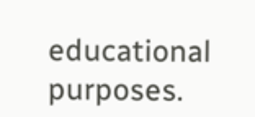educational purposes.